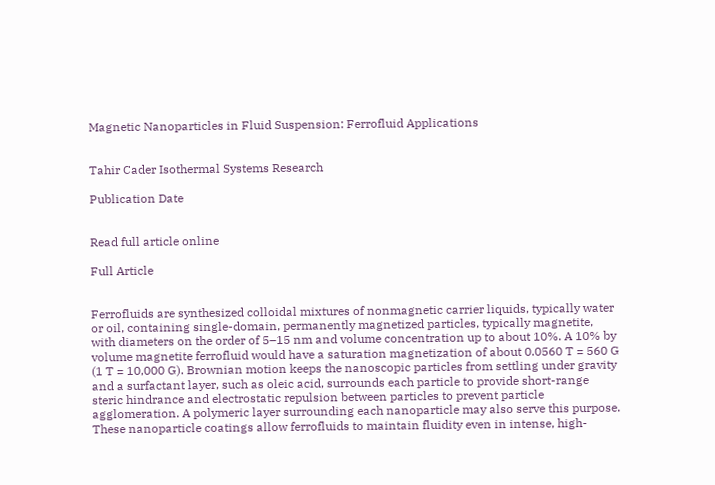Magnetic Nanoparticles in Fluid Suspension: Ferrofluid Applications


Tahir Cader Isothermal Systems Research

Publication Date


Read full article online

Full Article


Ferrofluids are synthesized colloidal mixtures of nonmagnetic carrier liquids, typically water or oil, containing single-domain, permanently magnetized particles, typically magnetite, with diameters on the order of 5–15 nm and volume concentration up to about 10%. A 10% by volume magnetite ferrofluid would have a saturation magnetization of about 0.0560 T = 560 G (1 T = 10,000 G). Brownian motion keeps the nanoscopic particles from settling under gravity and a surfactant layer, such as oleic acid, surrounds each particle to provide short-range steric hindrance and electrostatic repulsion between particles to prevent particle agglomeration. A polymeric layer surrounding each nanoparticle may also serve this purpose. These nanoparticle coatings allow ferrofluids to maintain fluidity even in intense, high-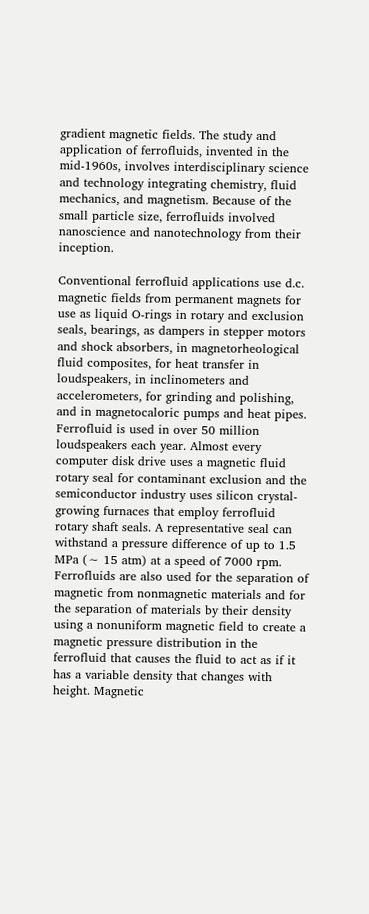gradient magnetic fields. The study and application of ferrofluids, invented in the mid-1960s, involves interdisciplinary science and technology integrating chemistry, fluid mechanics, and magnetism. Because of the small particle size, ferrofluids involved nanoscience and nanotechnology from their inception.

Conventional ferrofluid applications use d.c. magnetic fields from permanent magnets for use as liquid O-rings in rotary and exclusion seals, bearings, as dampers in stepper motors and shock absorbers, in magnetorheological fluid composites, for heat transfer in loudspeakers, in inclinometers and accelerometers, for grinding and polishing, and in magnetocaloric pumps and heat pipes. Ferrofluid is used in over 50 million loudspeakers each year. Almost every computer disk drive uses a magnetic fluid rotary seal for contaminant exclusion and the semiconductor industry uses silicon crystal-growing furnaces that employ ferrofluid rotary shaft seals. A representative seal can withstand a pressure difference of up to 1.5 MPa (∼ 15 atm) at a speed of 7000 rpm. Ferrofluids are also used for the separation of magnetic from nonmagnetic materials and for the separation of materials by their density using a nonuniform magnetic field to create a magnetic pressure distribution in the ferrofluid that causes the fluid to act as if it has a variable density that changes with height. Magnetic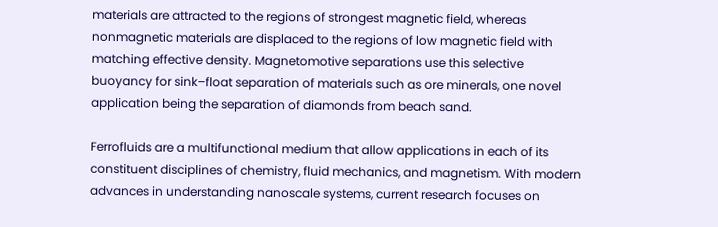materials are attracted to the regions of strongest magnetic field, whereas nonmagnetic materials are displaced to the regions of low magnetic field with matching effective density. Magnetomotive separations use this selective buoyancy for sink–float separation of materials such as ore minerals, one novel application being the separation of diamonds from beach sand.

Ferrofluids are a multifunctional medium that allow applications in each of its constituent disciplines of chemistry, fluid mechanics, and magnetism. With modern advances in understanding nanoscale systems, current research focuses on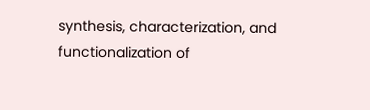synthesis, characterization, and functionalization of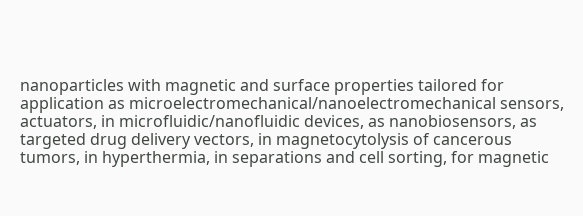nanoparticles with magnetic and surface properties tailored for application as microelectromechanical/nanoelectromechanical sensors, actuators, in microfluidic/nanofluidic devices, as nanobiosensors, as targeted drug delivery vectors, in magnetocytolysis of cancerous tumors, in hyperthermia, in separations and cell sorting, for magnetic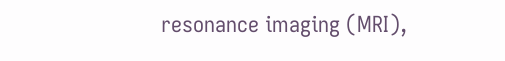resonance imaging (MRI),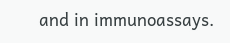and in immunoassays.